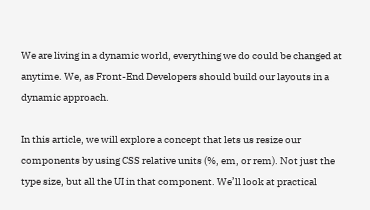We are living in a dynamic world, everything we do could be changed at anytime. We, as Front-End Developers should build our layouts in a dynamic approach.

In this article, we will explore a concept that lets us resize our components by using CSS relative units (%, em, or rem). Not just the type size, but all the UI in that component. We’ll look at practical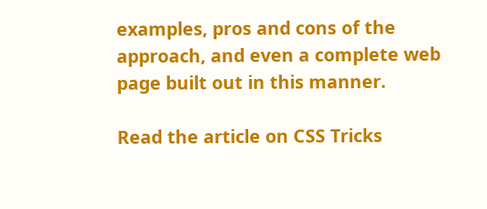examples, pros and cons of the approach, and even a complete web page built out in this manner.

Read the article on CSS Tricks